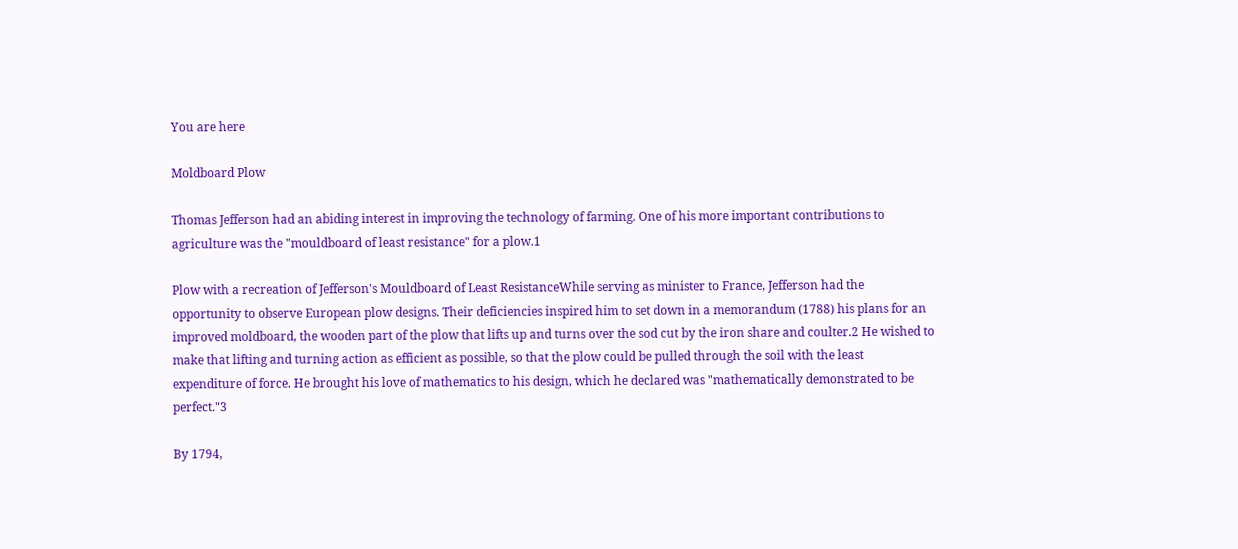You are here

Moldboard Plow

Thomas Jefferson had an abiding interest in improving the technology of farming. One of his more important contributions to agriculture was the "mouldboard of least resistance" for a plow.1

Plow with a recreation of Jefferson's Mouldboard of Least ResistanceWhile serving as minister to France, Jefferson had the opportunity to observe European plow designs. Their deficiencies inspired him to set down in a memorandum (1788) his plans for an improved moldboard, the wooden part of the plow that lifts up and turns over the sod cut by the iron share and coulter.2 He wished to make that lifting and turning action as efficient as possible, so that the plow could be pulled through the soil with the least expenditure of force. He brought his love of mathematics to his design, which he declared was "mathematically demonstrated to be perfect."3

By 1794,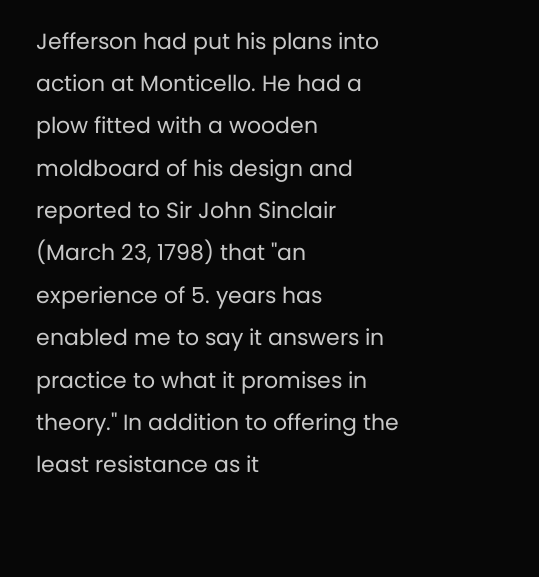Jefferson had put his plans into action at Monticello. He had a plow fitted with a wooden moldboard of his design and reported to Sir John Sinclair (March 23, 1798) that "an experience of 5. years has enabled me to say it answers in practice to what it promises in theory." In addition to offering the least resistance as it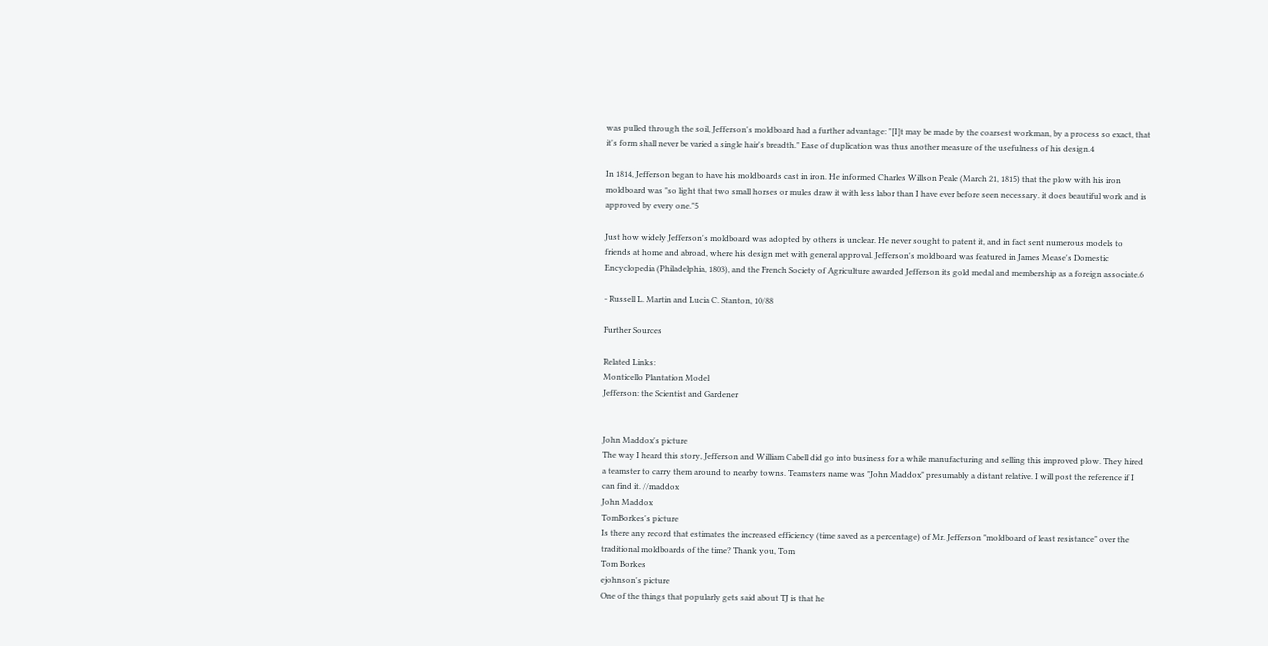was pulled through the soil, Jefferson's moldboard had a further advantage: "[I]t may be made by the coarsest workman, by a process so exact, that it's form shall never be varied a single hair's breadth." Ease of duplication was thus another measure of the usefulness of his design.4

In 1814, Jefferson began to have his moldboards cast in iron. He informed Charles Willson Peale (March 21, 1815) that the plow with his iron moldboard was "so light that two small horses or mules draw it with less labor than I have ever before seen necessary. it does beautiful work and is approved by every one."5

Just how widely Jefferson's moldboard was adopted by others is unclear. He never sought to patent it, and in fact sent numerous models to friends at home and abroad, where his design met with general approval. Jefferson's moldboard was featured in James Mease's Domestic Encyclopedia (Philadelphia, 1803), and the French Society of Agriculture awarded Jefferson its gold medal and membership as a foreign associate.6

- Russell L. Martin and Lucia C. Stanton, 10/88

Further Sources

Related Links:
Monticello Plantation Model
Jefferson: the Scientist and Gardener


John Maddox's picture
The way I heard this story, Jefferson and William Cabell did go into business for a while manufacturing and selling this improved plow. They hired a teamster to carry them around to nearby towns. Teamsters name was "John Maddox" presumably a distant relative. I will post the reference if I can find it. //maddox
John Maddox
TomBorkes's picture
Is there any record that estimates the increased efficiency (time saved as a percentage) of Mr. Jefferson "moldboard of least resistance" over the traditional moldboards of the time? Thank you, Tom
Tom Borkes
ejohnson's picture
One of the things that popularly gets said about TJ is that he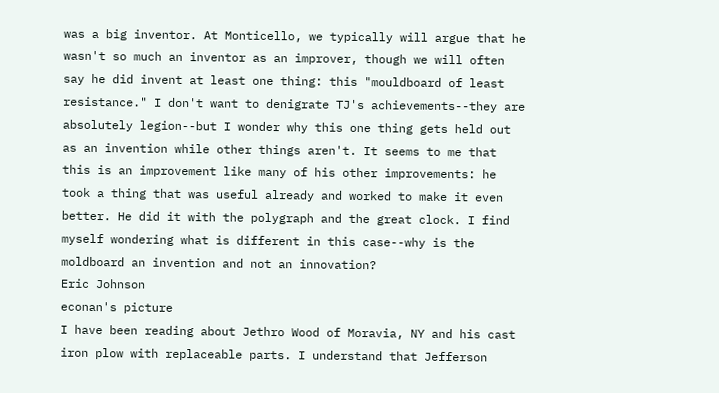was a big inventor. At Monticello, we typically will argue that he wasn't so much an inventor as an improver, though we will often say he did invent at least one thing: this "mouldboard of least resistance." I don't want to denigrate TJ's achievements--they are absolutely legion--but I wonder why this one thing gets held out as an invention while other things aren't. It seems to me that this is an improvement like many of his other improvements: he took a thing that was useful already and worked to make it even better. He did it with the polygraph and the great clock. I find myself wondering what is different in this case--why is the moldboard an invention and not an innovation?
Eric Johnson
econan's picture
I have been reading about Jethro Wood of Moravia, NY and his cast iron plow with replaceable parts. I understand that Jefferson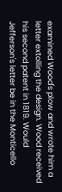examined Wood's plow and wrote him a letter extolling the design. Wood received his second patent in 1819. Would Jefferson's letter be in the Monticello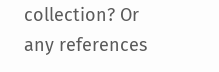collection? Or any references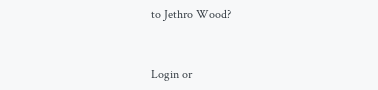to Jethro Wood?


Login or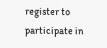register to participate in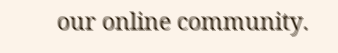our online community.